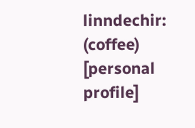linndechir: (coffee)
[personal profile]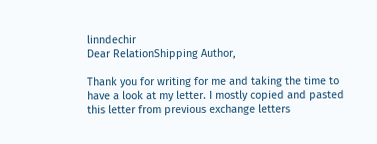linndechir
Dear RelationShipping Author,

Thank you for writing for me and taking the time to have a look at my letter. I mostly copied and pasted this letter from previous exchange letters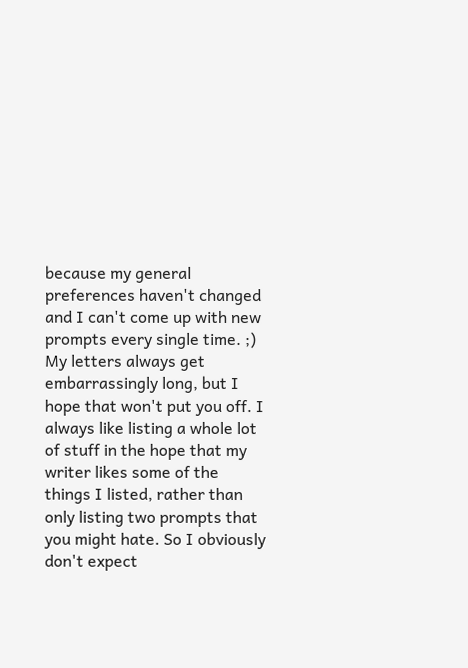because my general preferences haven't changed and I can't come up with new prompts every single time. ;) My letters always get embarrassingly long, but I hope that won't put you off. I always like listing a whole lot of stuff in the hope that my writer likes some of the things I listed, rather than only listing two prompts that you might hate. So I obviously don't expect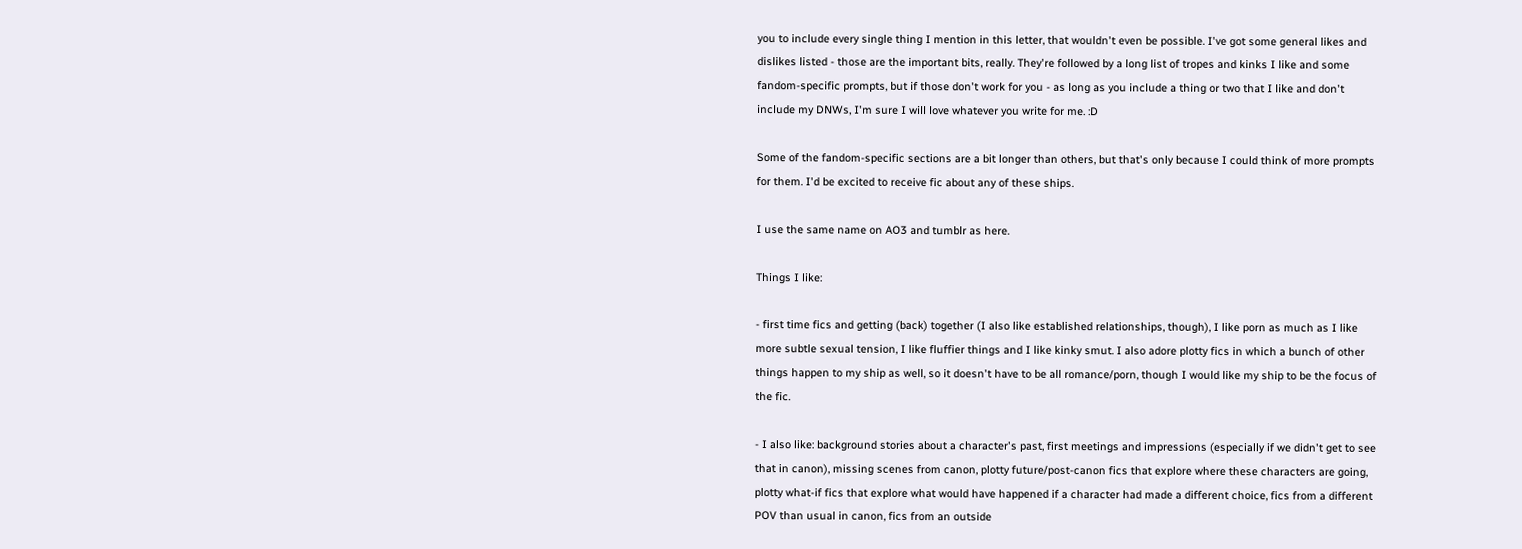you to include every single thing I mention in this letter, that wouldn't even be possible. I've got some general likes and dislikes listed - those are the important bits, really. They're followed by a long list of tropes and kinks I like and some fandom-specific prompts, but if those don't work for you - as long as you include a thing or two that I like and don't include my DNWs, I'm sure I will love whatever you write for me. :D

Some of the fandom-specific sections are a bit longer than others, but that's only because I could think of more prompts for them. I'd be excited to receive fic about any of these ships.

I use the same name on AO3 and tumblr as here.

Things I like:

- first time fics and getting (back) together (I also like established relationships, though), I like porn as much as I like more subtle sexual tension, I like fluffier things and I like kinky smut. I also adore plotty fics in which a bunch of other things happen to my ship as well, so it doesn't have to be all romance/porn, though I would like my ship to be the focus of the fic.

- I also like: background stories about a character's past, first meetings and impressions (especially if we didn't get to see that in canon), missing scenes from canon, plotty future/post-canon fics that explore where these characters are going, plotty what-if fics that explore what would have happened if a character had made a different choice, fics from a different POV than usual in canon, fics from an outside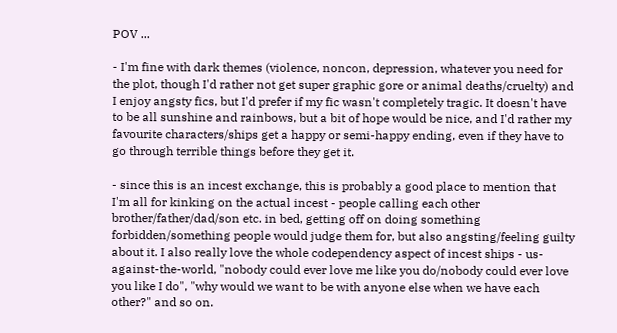POV ...

- I'm fine with dark themes (violence, noncon, depression, whatever you need for the plot, though I'd rather not get super graphic gore or animal deaths/cruelty) and I enjoy angsty fics, but I'd prefer if my fic wasn't completely tragic. It doesn't have to be all sunshine and rainbows, but a bit of hope would be nice, and I'd rather my favourite characters/ships get a happy or semi-happy ending, even if they have to go through terrible things before they get it.

- since this is an incest exchange, this is probably a good place to mention that I'm all for kinking on the actual incest - people calling each other brother/father/dad/son etc. in bed, getting off on doing something forbidden/something people would judge them for, but also angsting/feeling guilty about it. I also really love the whole codependency aspect of incest ships - us-against-the-world, "nobody could ever love me like you do/nobody could ever love you like I do", "why would we want to be with anyone else when we have each other?" and so on.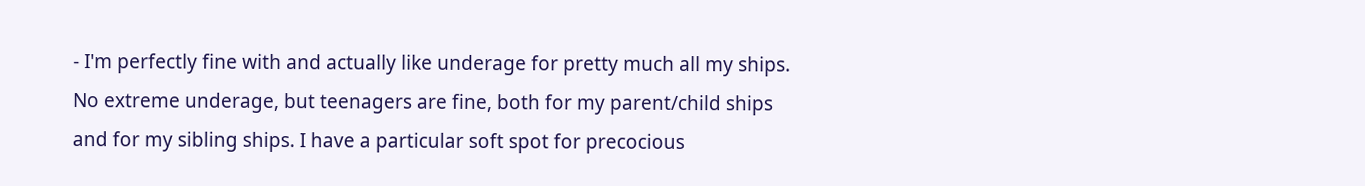- I'm perfectly fine with and actually like underage for pretty much all my ships. No extreme underage, but teenagers are fine, both for my parent/child ships and for my sibling ships. I have a particular soft spot for precocious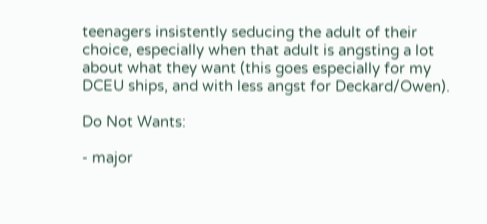teenagers insistently seducing the adult of their choice, especially when that adult is angsting a lot about what they want (this goes especially for my DCEU ships, and with less angst for Deckard/Owen).

Do Not Wants:

- major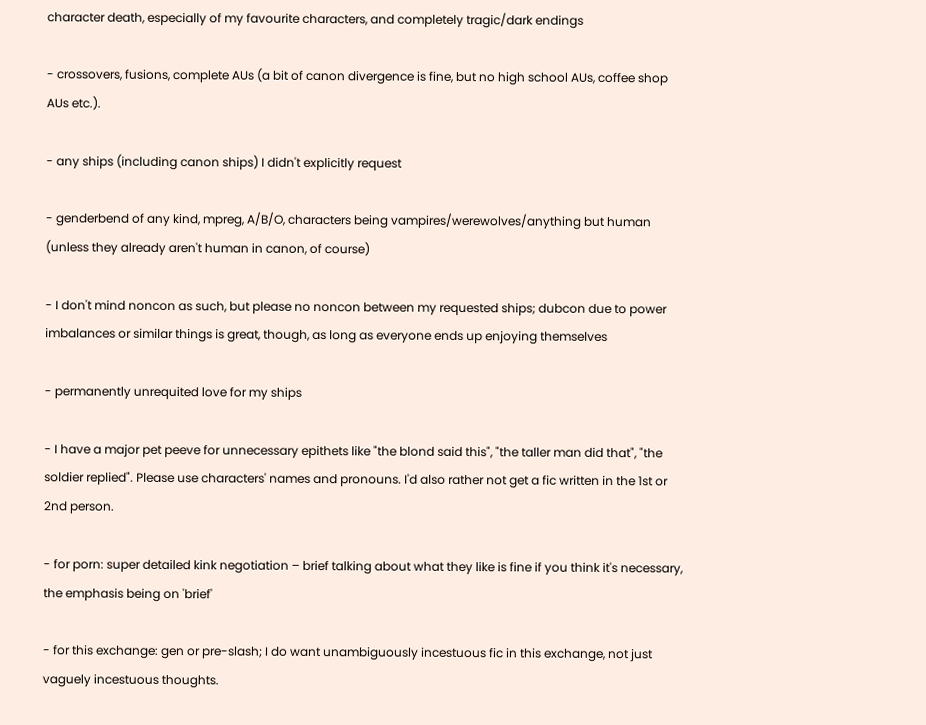character death, especially of my favourite characters, and completely tragic/dark endings

- crossovers, fusions, complete AUs (a bit of canon divergence is fine, but no high school AUs, coffee shop AUs etc.).

- any ships (including canon ships) I didn't explicitly request

- genderbend of any kind, mpreg, A/B/O, characters being vampires/werewolves/anything but human (unless they already aren't human in canon, of course)

- I don't mind noncon as such, but please no noncon between my requested ships; dubcon due to power imbalances or similar things is great, though, as long as everyone ends up enjoying themselves

- permanently unrequited love for my ships

- I have a major pet peeve for unnecessary epithets like "the blond said this", "the taller man did that", "the soldier replied". Please use characters' names and pronouns. I'd also rather not get a fic written in the 1st or 2nd person.

- for porn: super detailed kink negotiation – brief talking about what they like is fine if you think it's necessary, the emphasis being on 'brief'

- for this exchange: gen or pre-slash; I do want unambiguously incestuous fic in this exchange, not just vaguely incestuous thoughts.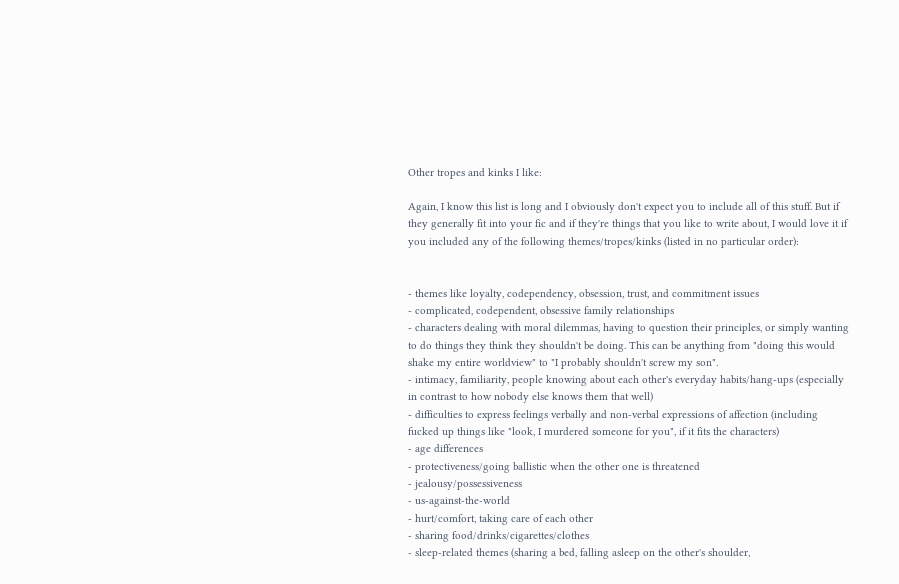Other tropes and kinks I like:

Again, I know this list is long and I obviously don't expect you to include all of this stuff. But if they generally fit into your fic and if they're things that you like to write about, I would love it if you included any of the following themes/tropes/kinks (listed in no particular order):


- themes like loyalty, codependency, obsession, trust, and commitment issues
- complicated, codependent, obsessive family relationships
- characters dealing with moral dilemmas, having to question their principles, or simply wanting to do things they think they shouldn't be doing. This can be anything from "doing this would shake my entire worldview" to "I probably shouldn't screw my son".
- intimacy, familiarity, people knowing about each other's everyday habits/hang-ups (especially in contrast to how nobody else knows them that well)
- difficulties to express feelings verbally and non-verbal expressions of affection (including fucked up things like "look, I murdered someone for you", if it fits the characters)
- age differences
- protectiveness/going ballistic when the other one is threatened
- jealousy/possessiveness
- us-against-the-world
- hurt/comfort, taking care of each other
- sharing food/drinks/cigarettes/clothes
- sleep-related themes (sharing a bed, falling asleep on the other's shoulder,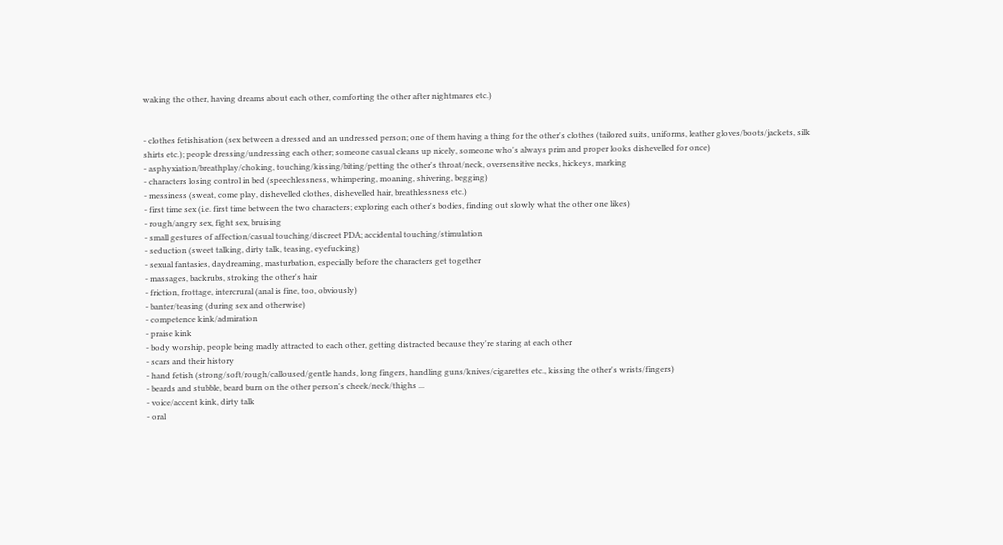waking the other, having dreams about each other, comforting the other after nightmares etc.)


- clothes fetishisation (sex between a dressed and an undressed person; one of them having a thing for the other's clothes (tailored suits, uniforms, leather gloves/boots/jackets, silk shirts etc.); people dressing/undressing each other; someone casual cleans up nicely, someone who's always prim and proper looks dishevelled for once)
- asphyxiation/breathplay/choking, touching/kissing/biting/petting the other's throat/neck, oversensitive necks, hickeys, marking
- characters losing control in bed (speechlessness, whimpering, moaning, shivering, begging)
- messiness (sweat, come play, dishevelled clothes, dishevelled hair, breathlessness etc.)
- first time sex (i.e. first time between the two characters; exploring each other's bodies, finding out slowly what the other one likes)
- rough/angry sex, fight sex, bruising
- small gestures of affection/casual touching/discreet PDA; accidental touching/stimulation
- seduction (sweet talking, dirty talk, teasing, eyefucking)
- sexual fantasies, daydreaming, masturbation, especially before the characters get together
- massages, backrubs, stroking the other's hair
- friction, frottage, intercrural (anal is fine, too, obviously)
- banter/teasing (during sex and otherwise)
- competence kink/admiration
- praise kink
- body worship, people being madly attracted to each other, getting distracted because they're staring at each other
- scars and their history
- hand fetish (strong/soft/rough/calloused/gentle hands, long fingers, handling guns/knives/cigarettes etc., kissing the other's wrists/fingers)
- beards and stubble, beard burn on the other person's cheek/neck/thighs ...
- voice/accent kink, dirty talk
- oral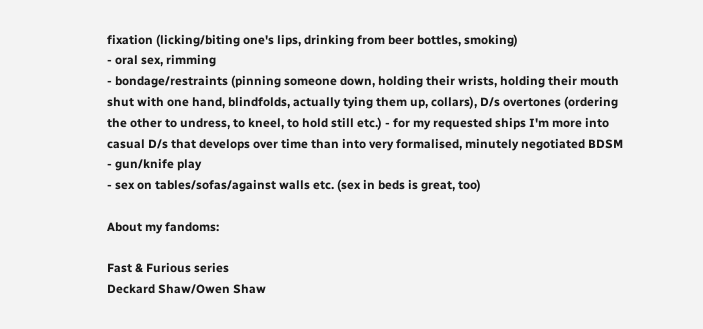fixation (licking/biting one's lips, drinking from beer bottles, smoking)
- oral sex, rimming
- bondage/restraints (pinning someone down, holding their wrists, holding their mouth shut with one hand, blindfolds, actually tying them up, collars), D/s overtones (ordering the other to undress, to kneel, to hold still etc.) - for my requested ships I'm more into casual D/s that develops over time than into very formalised, minutely negotiated BDSM
- gun/knife play
- sex on tables/sofas/against walls etc. (sex in beds is great, too)

About my fandoms:

Fast & Furious series
Deckard Shaw/Owen Shaw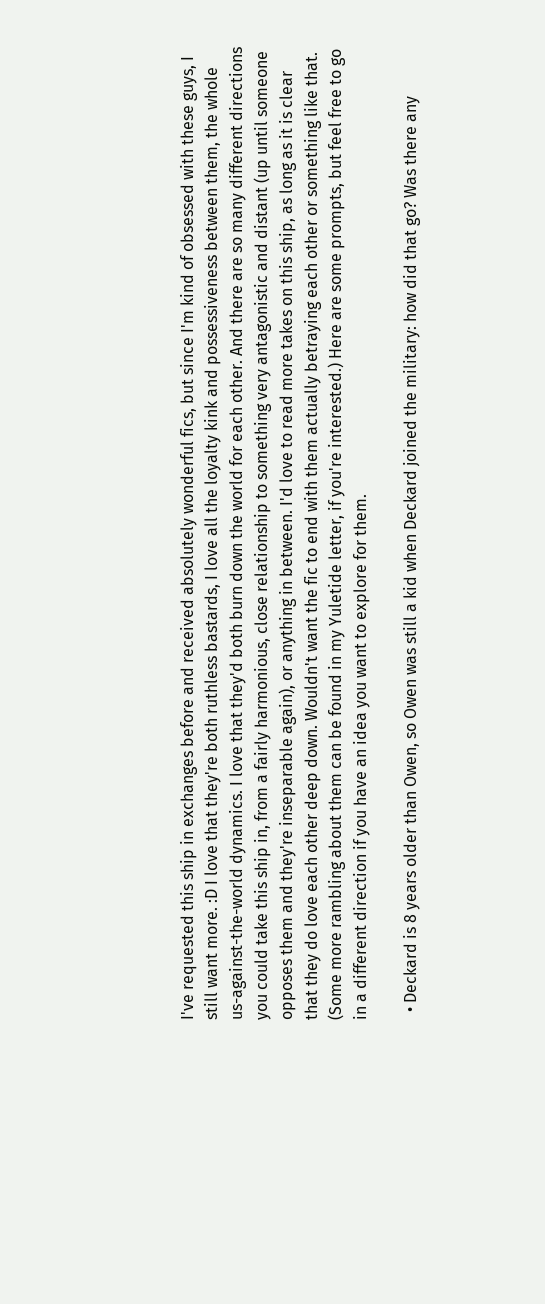I've requested this ship in exchanges before and received absolutely wonderful fics, but since I'm kind of obsessed with these guys, I still want more. :D I love that they're both ruthless bastards, I love all the loyalty kink and possessiveness between them, the whole us-against-the-world dynamics. I love that they'd both burn down the world for each other. And there are so many different directions you could take this ship in, from a fairly harmonious, close relationship to something very antagonistic and distant (up until someone opposes them and they're inseparable again), or anything in between. I'd love to read more takes on this ship, as long as it is clear that they do love each other deep down. Wouldn't want the fic to end with them actually betraying each other or something like that. (Some more rambling about them can be found in my Yuletide letter, if you're interested.) Here are some prompts, but feel free to go in a different direction if you have an idea you want to explore for them.

  • Deckard is 8 years older than Owen, so Owen was still a kid when Deckard joined the military: how did that go? Was there any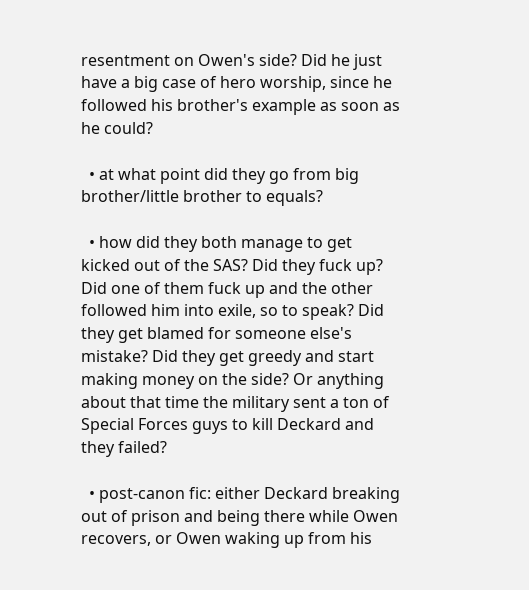resentment on Owen's side? Did he just have a big case of hero worship, since he followed his brother's example as soon as he could?

  • at what point did they go from big brother/little brother to equals?

  • how did they both manage to get kicked out of the SAS? Did they fuck up? Did one of them fuck up and the other followed him into exile, so to speak? Did they get blamed for someone else's mistake? Did they get greedy and start making money on the side? Or anything about that time the military sent a ton of Special Forces guys to kill Deckard and they failed?

  • post-canon fic: either Deckard breaking out of prison and being there while Owen recovers, or Owen waking up from his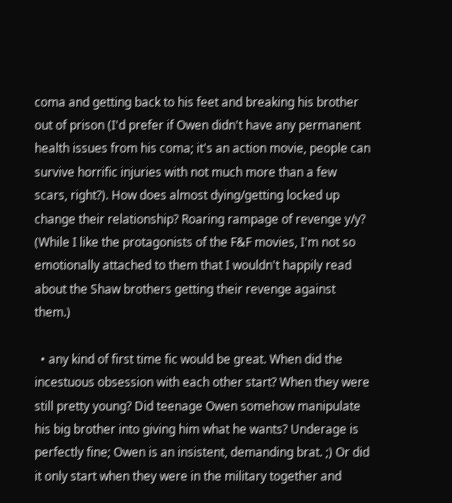coma and getting back to his feet and breaking his brother out of prison (I'd prefer if Owen didn't have any permanent health issues from his coma; it's an action movie, people can survive horrific injuries with not much more than a few scars, right?). How does almost dying/getting locked up change their relationship? Roaring rampage of revenge y/y? (While I like the protagonists of the F&F movies, I'm not so emotionally attached to them that I wouldn't happily read about the Shaw brothers getting their revenge against them.)

  • any kind of first time fic would be great. When did the incestuous obsession with each other start? When they were still pretty young? Did teenage Owen somehow manipulate his big brother into giving him what he wants? Underage is perfectly fine; Owen is an insistent, demanding brat. ;) Or did it only start when they were in the military together and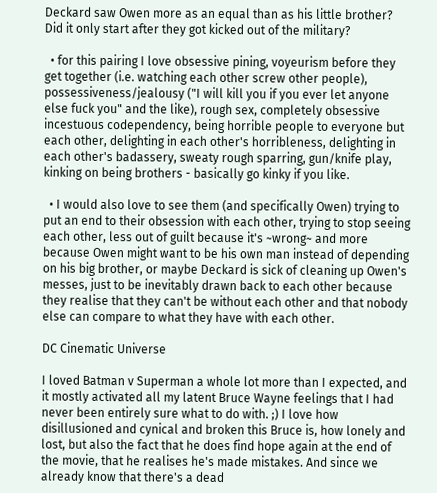Deckard saw Owen more as an equal than as his little brother? Did it only start after they got kicked out of the military?

  • for this pairing I love obsessive pining, voyeurism before they get together (i.e. watching each other screw other people), possessiveness/jealousy ("I will kill you if you ever let anyone else fuck you" and the like), rough sex, completely obsessive incestuous codependency, being horrible people to everyone but each other, delighting in each other's horribleness, delighting in each other's badassery, sweaty rough sparring, gun/knife play, kinking on being brothers - basically go kinky if you like.

  • I would also love to see them (and specifically Owen) trying to put an end to their obsession with each other, trying to stop seeing each other, less out of guilt because it's ~wrong~ and more because Owen might want to be his own man instead of depending on his big brother, or maybe Deckard is sick of cleaning up Owen's messes, just to be inevitably drawn back to each other because they realise that they can't be without each other and that nobody else can compare to what they have with each other.

DC Cinematic Universe

I loved Batman v Superman a whole lot more than I expected, and it mostly activated all my latent Bruce Wayne feelings that I had never been entirely sure what to do with. ;) I love how disillusioned and cynical and broken this Bruce is, how lonely and lost, but also the fact that he does find hope again at the end of the movie, that he realises he's made mistakes. And since we already know that there's a dead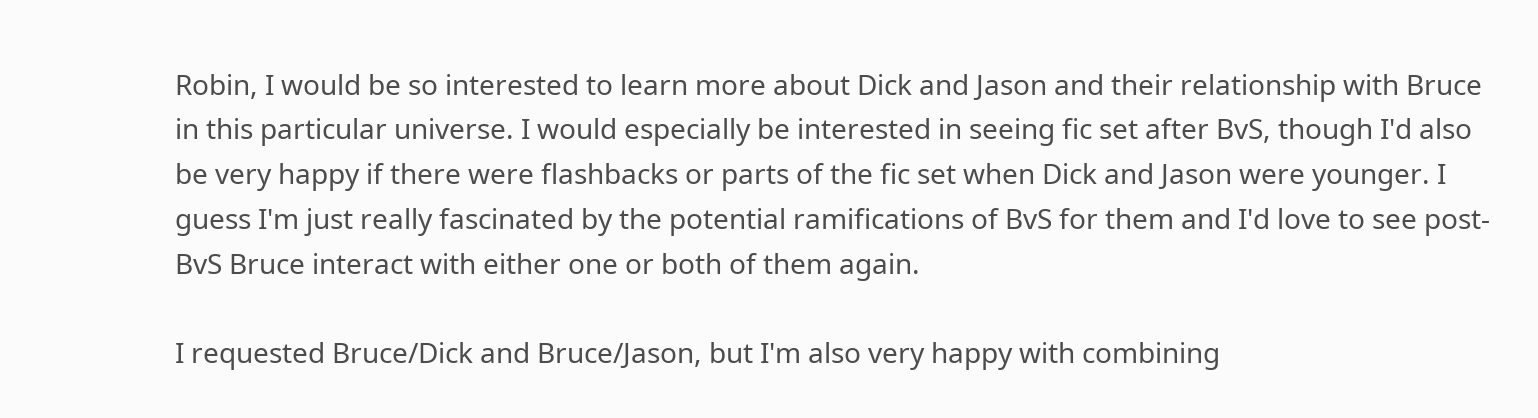Robin, I would be so interested to learn more about Dick and Jason and their relationship with Bruce in this particular universe. I would especially be interested in seeing fic set after BvS, though I'd also be very happy if there were flashbacks or parts of the fic set when Dick and Jason were younger. I guess I'm just really fascinated by the potential ramifications of BvS for them and I'd love to see post-BvS Bruce interact with either one or both of them again.

I requested Bruce/Dick and Bruce/Jason, but I'm also very happy with combining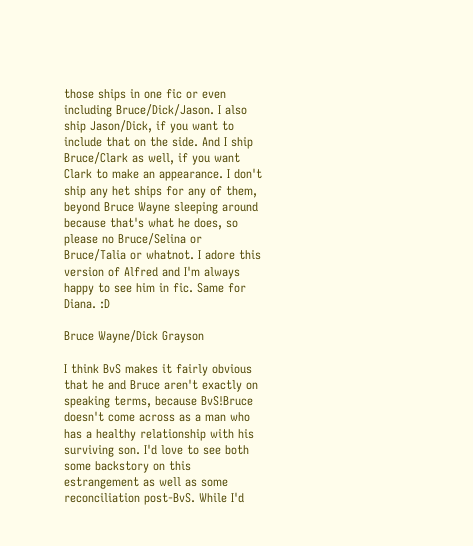those ships in one fic or even including Bruce/Dick/Jason. I also ship Jason/Dick, if you want to include that on the side. And I ship Bruce/Clark as well, if you want Clark to make an appearance. I don't ship any het ships for any of them, beyond Bruce Wayne sleeping around because that's what he does, so please no Bruce/Selina or Bruce/Talia or whatnot. I adore this version of Alfred and I'm always happy to see him in fic. Same for Diana. :D

Bruce Wayne/Dick Grayson

I think BvS makes it fairly obvious that he and Bruce aren't exactly on speaking terms, because BvS!Bruce doesn't come across as a man who has a healthy relationship with his surviving son. I'd love to see both some backstory on this estrangement as well as some reconciliation post-BvS. While I'd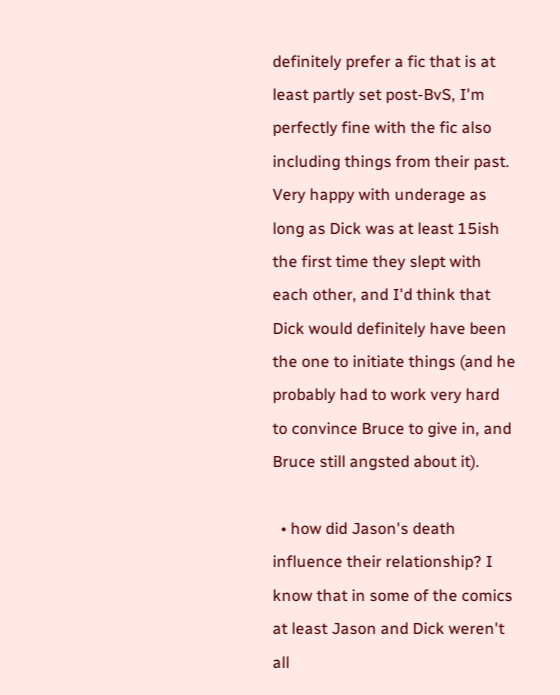definitely prefer a fic that is at least partly set post-BvS, I'm perfectly fine with the fic also including things from their past. Very happy with underage as long as Dick was at least 15ish the first time they slept with each other, and I'd think that Dick would definitely have been the one to initiate things (and he probably had to work very hard to convince Bruce to give in, and Bruce still angsted about it).

  • how did Jason's death influence their relationship? I know that in some of the comics at least Jason and Dick weren't all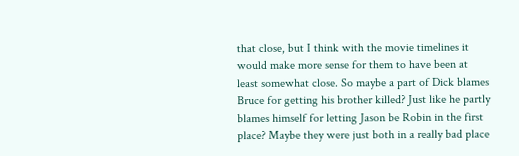that close, but I think with the movie timelines it would make more sense for them to have been at least somewhat close. So maybe a part of Dick blames Bruce for getting his brother killed? Just like he partly blames himself for letting Jason be Robin in the first place? Maybe they were just both in a really bad place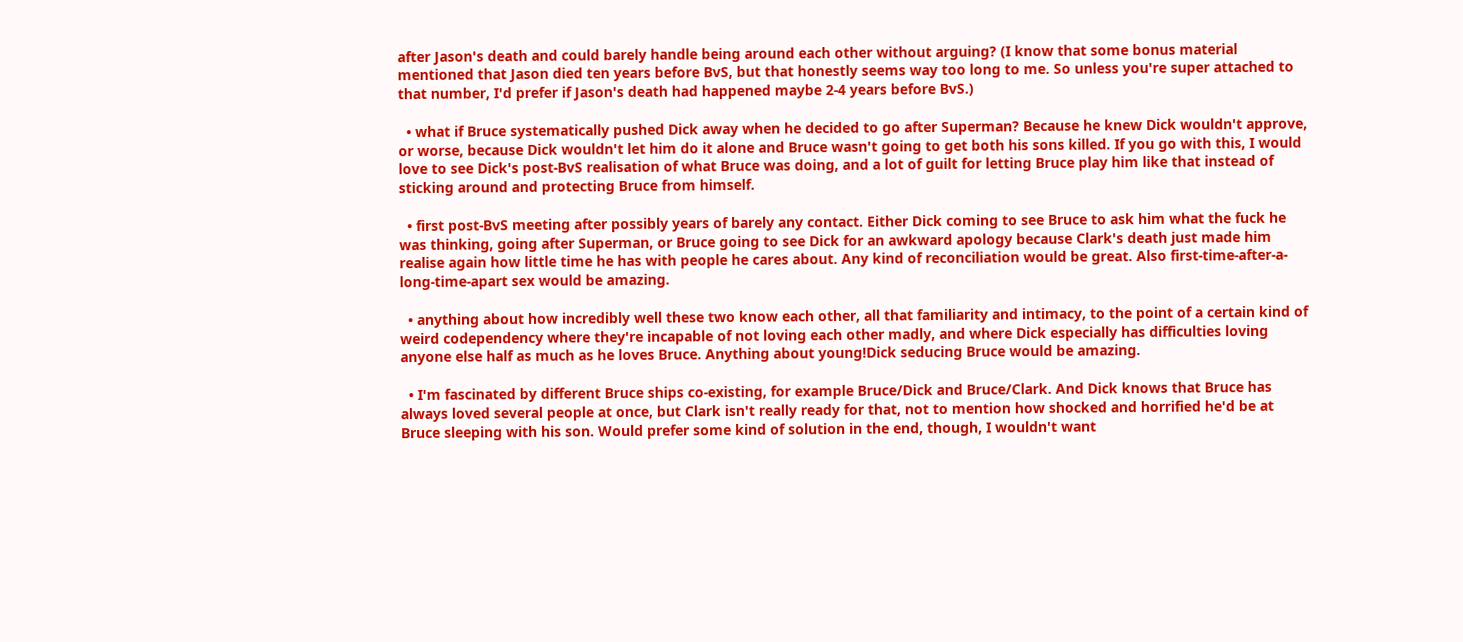after Jason's death and could barely handle being around each other without arguing? (I know that some bonus material mentioned that Jason died ten years before BvS, but that honestly seems way too long to me. So unless you're super attached to that number, I'd prefer if Jason's death had happened maybe 2-4 years before BvS.)

  • what if Bruce systematically pushed Dick away when he decided to go after Superman? Because he knew Dick wouldn't approve, or worse, because Dick wouldn't let him do it alone and Bruce wasn't going to get both his sons killed. If you go with this, I would love to see Dick's post-BvS realisation of what Bruce was doing, and a lot of guilt for letting Bruce play him like that instead of sticking around and protecting Bruce from himself.

  • first post-BvS meeting after possibly years of barely any contact. Either Dick coming to see Bruce to ask him what the fuck he was thinking, going after Superman, or Bruce going to see Dick for an awkward apology because Clark's death just made him realise again how little time he has with people he cares about. Any kind of reconciliation would be great. Also first-time-after-a-long-time-apart sex would be amazing.

  • anything about how incredibly well these two know each other, all that familiarity and intimacy, to the point of a certain kind of weird codependency where they're incapable of not loving each other madly, and where Dick especially has difficulties loving anyone else half as much as he loves Bruce. Anything about young!Dick seducing Bruce would be amazing.

  • I'm fascinated by different Bruce ships co-existing, for example Bruce/Dick and Bruce/Clark. And Dick knows that Bruce has always loved several people at once, but Clark isn't really ready for that, not to mention how shocked and horrified he'd be at Bruce sleeping with his son. Would prefer some kind of solution in the end, though, I wouldn't want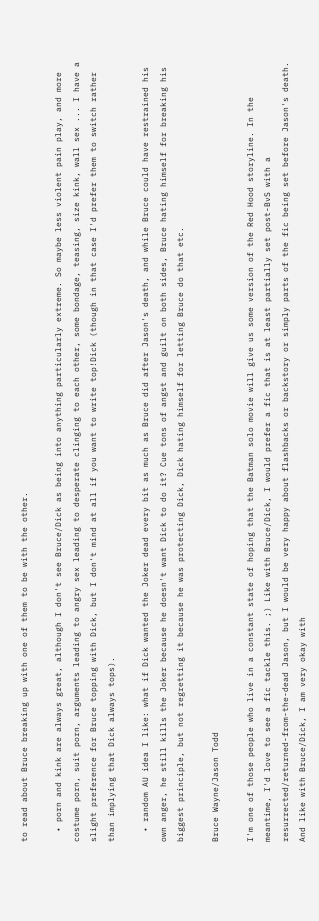to read about Bruce breaking up with one of them to be with the other.

  • porn and kink are always great, although I don't see Bruce/Dick as being into anything particularly extreme. So maybe less violent pain play, and more costume porn, suit porn, arguments leading to angry sex leading to desperate clinging to each other, some bondage, teasing, size kink, wall sex ... I have a slight preference for Bruce topping with Dick, but I don't mind at all if you want to write top!Dick (though in that case I'd prefer them to switch rather than implying that Dick always tops).

  • random AU idea I like: what if Dick wanted the Joker dead every bit as much as Bruce did after Jason's death, and while Bruce could have restrained his own anger, he still kills the Joker because he doesn't want Dick to do it? Cue tons of angst and guilt on both sides, Bruce hating himself for breaking his biggest principle, but not regretting it because he was protecting Dick, Dick hating himself for letting Bruce do that etc.

Bruce Wayne/Jason Todd

I'm one of those people who live in a constant state of hoping that the Batman solo movie will give us some version of the Red Hood storyline. In the meantime, I'd love to see a fic tackle this. ;) Like with Bruce/Dick, I would prefer a fic that is at least partially set post-BvS with a resurrected/returned-from-the-dead Jason, but I would be very happy about flashbacks or backstory or simply parts of the fic being set before Jason's death. And like with Bruce/Dick, I am very okay with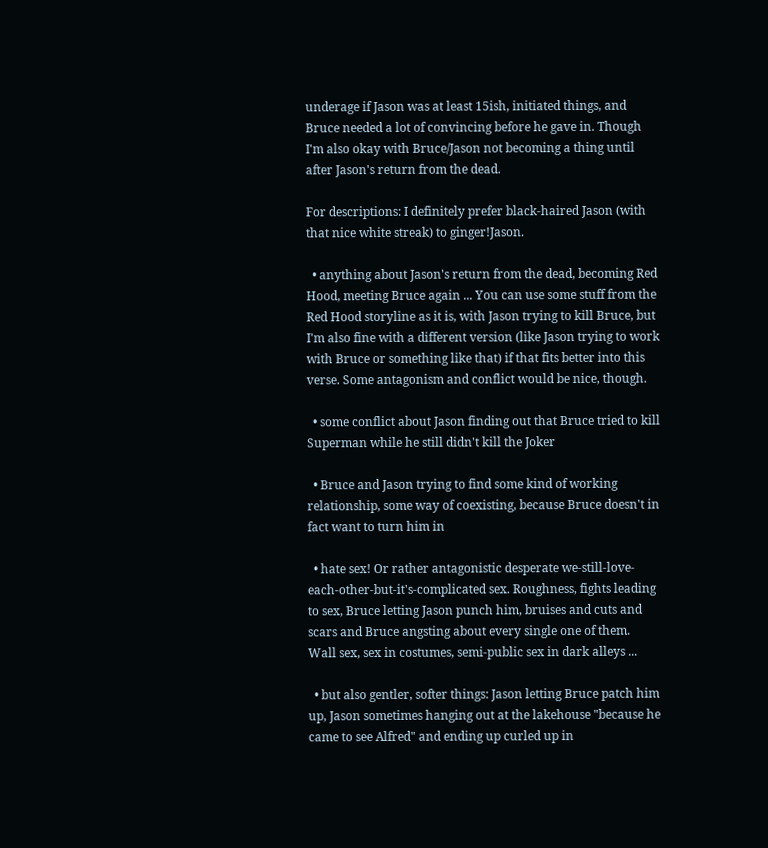underage if Jason was at least 15ish, initiated things, and Bruce needed a lot of convincing before he gave in. Though I'm also okay with Bruce/Jason not becoming a thing until after Jason's return from the dead.

For descriptions: I definitely prefer black-haired Jason (with that nice white streak) to ginger!Jason.

  • anything about Jason's return from the dead, becoming Red Hood, meeting Bruce again ... You can use some stuff from the Red Hood storyline as it is, with Jason trying to kill Bruce, but I'm also fine with a different version (like Jason trying to work with Bruce or something like that) if that fits better into this verse. Some antagonism and conflict would be nice, though.

  • some conflict about Jason finding out that Bruce tried to kill Superman while he still didn't kill the Joker

  • Bruce and Jason trying to find some kind of working relationship, some way of coexisting, because Bruce doesn't in fact want to turn him in

  • hate sex! Or rather antagonistic desperate we-still-love-each-other-but-it's-complicated sex. Roughness, fights leading to sex, Bruce letting Jason punch him, bruises and cuts and scars and Bruce angsting about every single one of them.  Wall sex, sex in costumes, semi-public sex in dark alleys ...

  • but also gentler, softer things: Jason letting Bruce patch him up, Jason sometimes hanging out at the lakehouse "because he came to see Alfred" and ending up curled up in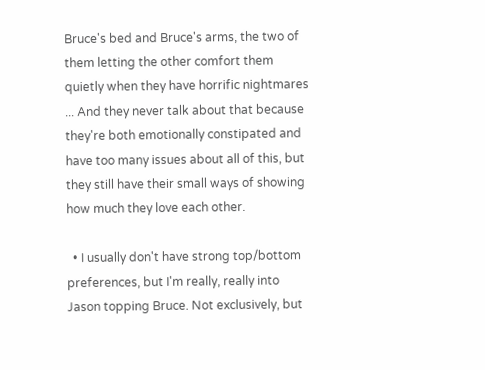Bruce's bed and Bruce's arms, the two of them letting the other comfort them quietly when they have horrific nightmares ... And they never talk about that because they're both emotionally constipated and have too many issues about all of this, but they still have their small ways of showing how much they love each other.

  • I usually don't have strong top/bottom preferences, but I'm really, really into Jason topping Bruce. Not exclusively, but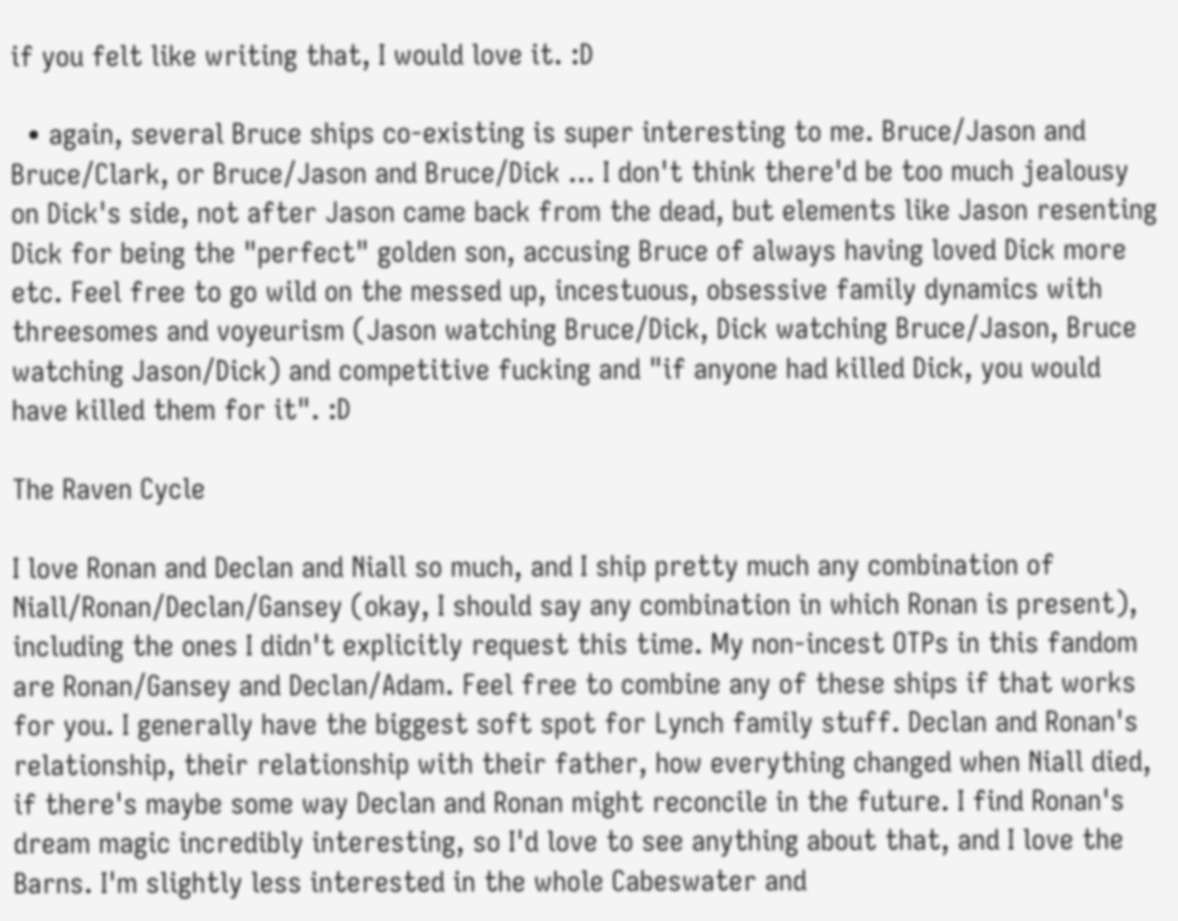if you felt like writing that, I would love it. :D

  • again, several Bruce ships co-existing is super interesting to me. Bruce/Jason and Bruce/Clark, or Bruce/Jason and Bruce/Dick ... I don't think there'd be too much jealousy on Dick's side, not after Jason came back from the dead, but elements like Jason resenting Dick for being the "perfect" golden son, accusing Bruce of always having loved Dick more etc. Feel free to go wild on the messed up, incestuous, obsessive family dynamics with threesomes and voyeurism (Jason watching Bruce/Dick, Dick watching Bruce/Jason, Bruce watching Jason/Dick) and competitive fucking and "if anyone had killed Dick, you would have killed them for it". :D

The Raven Cycle

I love Ronan and Declan and Niall so much, and I ship pretty much any combination of Niall/Ronan/Declan/Gansey (okay, I should say any combination in which Ronan is present), including the ones I didn't explicitly request this time. My non-incest OTPs in this fandom are Ronan/Gansey and Declan/Adam. Feel free to combine any of these ships if that works for you. I generally have the biggest soft spot for Lynch family stuff. Declan and Ronan's relationship, their relationship with their father, how everything changed when Niall died, if there's maybe some way Declan and Ronan might reconcile in the future. I find Ronan's dream magic incredibly interesting, so I'd love to see anything about that, and I love the Barns. I'm slightly less interested in the whole Cabeswater and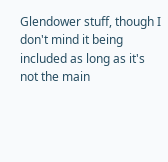Glendower stuff, though I don't mind it being included as long as it's not the main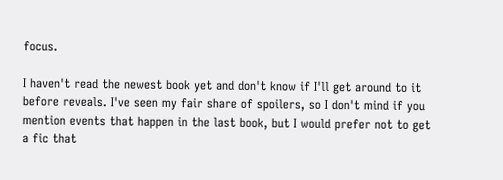focus.

I haven't read the newest book yet and don't know if I'll get around to it before reveals. I've seen my fair share of spoilers, so I don't mind if you mention events that happen in the last book, but I would prefer not to get a fic that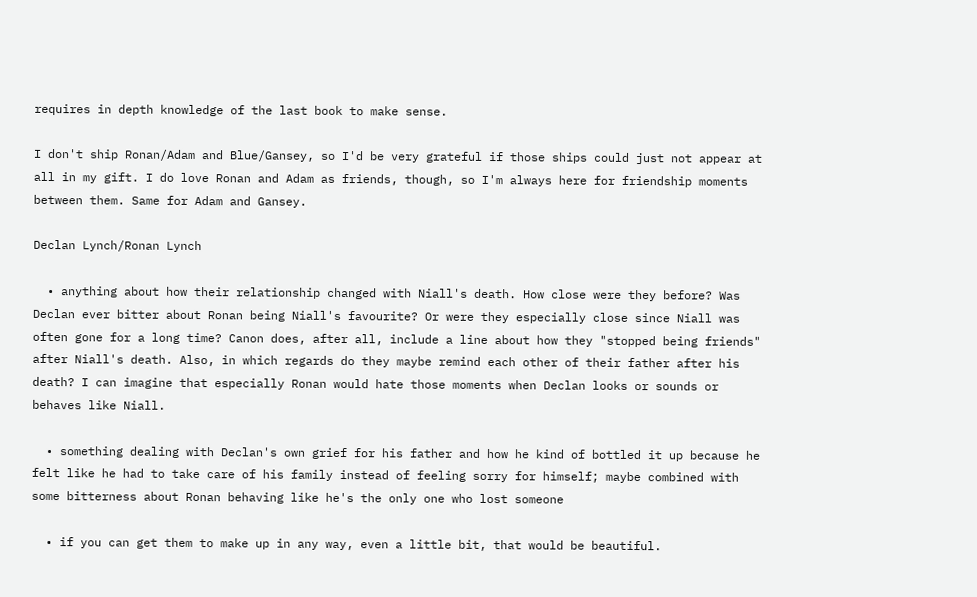requires in depth knowledge of the last book to make sense.

I don't ship Ronan/Adam and Blue/Gansey, so I'd be very grateful if those ships could just not appear at all in my gift. I do love Ronan and Adam as friends, though, so I'm always here for friendship moments between them. Same for Adam and Gansey.

Declan Lynch/Ronan Lynch

  • anything about how their relationship changed with Niall's death. How close were they before? Was Declan ever bitter about Ronan being Niall's favourite? Or were they especially close since Niall was often gone for a long time? Canon does, after all, include a line about how they "stopped being friends" after Niall's death. Also, in which regards do they maybe remind each other of their father after his death? I can imagine that especially Ronan would hate those moments when Declan looks or sounds or behaves like Niall.

  • something dealing with Declan's own grief for his father and how he kind of bottled it up because he felt like he had to take care of his family instead of feeling sorry for himself; maybe combined with some bitterness about Ronan behaving like he's the only one who lost someone

  • if you can get them to make up in any way, even a little bit, that would be beautiful.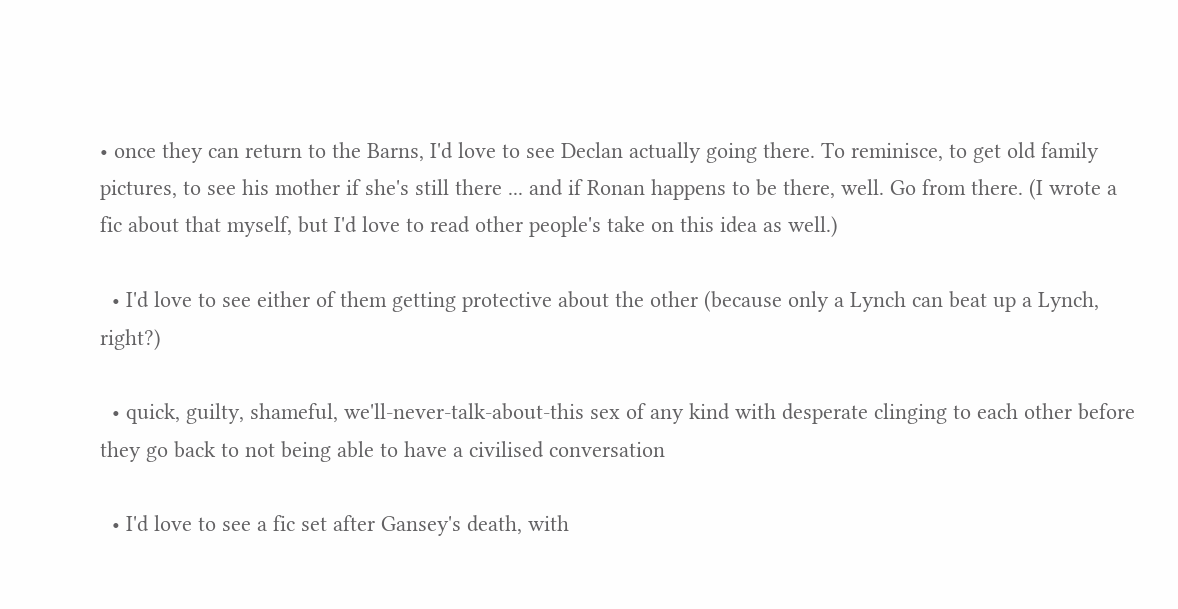• once they can return to the Barns, I'd love to see Declan actually going there. To reminisce, to get old family pictures, to see his mother if she's still there ... and if Ronan happens to be there, well. Go from there. (I wrote a fic about that myself, but I'd love to read other people's take on this idea as well.)

  • I'd love to see either of them getting protective about the other (because only a Lynch can beat up a Lynch, right?)

  • quick, guilty, shameful, we'll-never-talk-about-this sex of any kind with desperate clinging to each other before they go back to not being able to have a civilised conversation

  • I'd love to see a fic set after Gansey's death, with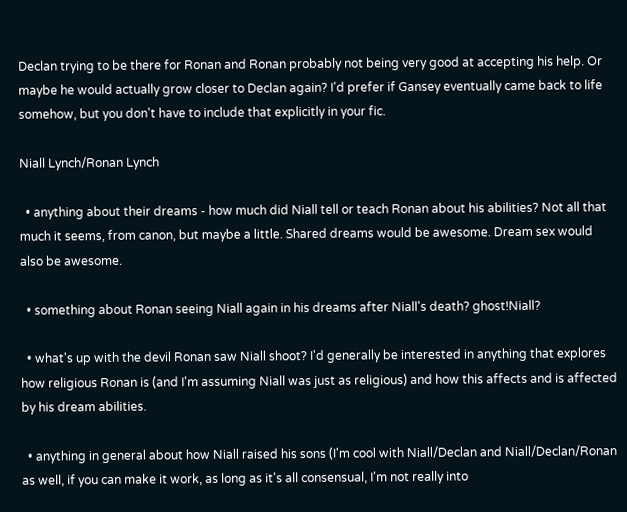Declan trying to be there for Ronan and Ronan probably not being very good at accepting his help. Or maybe he would actually grow closer to Declan again? I'd prefer if Gansey eventually came back to life somehow, but you don't have to include that explicitly in your fic.

Niall Lynch/Ronan Lynch

  • anything about their dreams - how much did Niall tell or teach Ronan about his abilities? Not all that much it seems, from canon, but maybe a little. Shared dreams would be awesome. Dream sex would also be awesome.

  • something about Ronan seeing Niall again in his dreams after Niall's death? ghost!Niall?

  • what's up with the devil Ronan saw Niall shoot? I'd generally be interested in anything that explores how religious Ronan is (and I'm assuming Niall was just as religious) and how this affects and is affected by his dream abilities.

  • anything in general about how Niall raised his sons (I'm cool with Niall/Declan and Niall/Declan/Ronan as well, if you can make it work, as long as it's all consensual, I'm not really into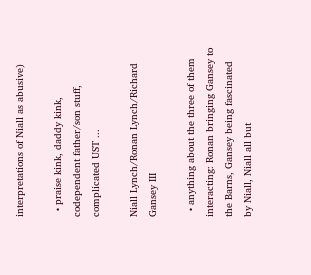interpretations of Niall as abusive)

  • praise kink, daddy kink, codependent father/son stuff, complicated UST ...

Niall Lynch/Ronan Lynch/Richard Gansey III

  • anything about the three of them interacting: Ronan bringing Gansey to the Barns, Gansey being fascinated by Niall, Niall all but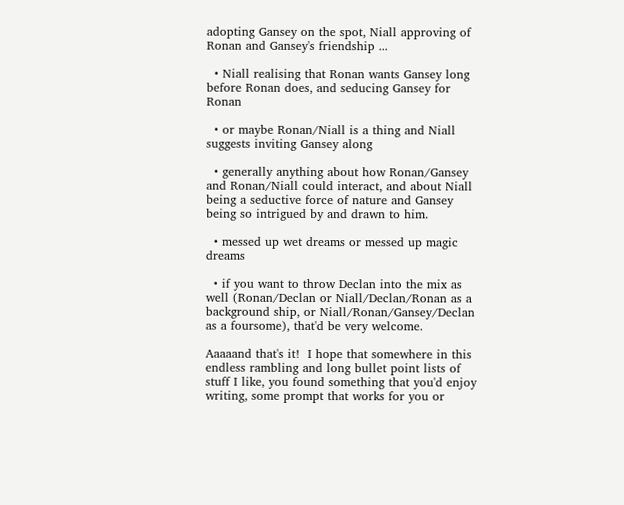adopting Gansey on the spot, Niall approving of Ronan and Gansey's friendship ...

  • Niall realising that Ronan wants Gansey long before Ronan does, and seducing Gansey for Ronan

  • or maybe Ronan/Niall is a thing and Niall suggests inviting Gansey along

  • generally anything about how Ronan/Gansey and Ronan/Niall could interact, and about Niall being a seductive force of nature and Gansey being so intrigued by and drawn to him.

  • messed up wet dreams or messed up magic dreams

  • if you want to throw Declan into the mix as well (Ronan/Declan or Niall/Declan/Ronan as a background ship, or Niall/Ronan/Gansey/Declan as a foursome), that'd be very welcome.

Aaaaand that's it!  I hope that somewhere in this endless rambling and long bullet point lists of stuff I like, you found something that you'd enjoy writing, some prompt that works for you or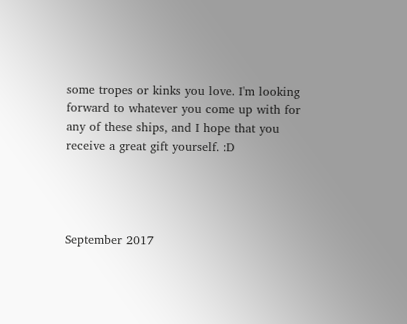some tropes or kinks you love. I'm looking forward to whatever you come up with for any of these ships, and I hope that you receive a great gift yourself. :D




September 2017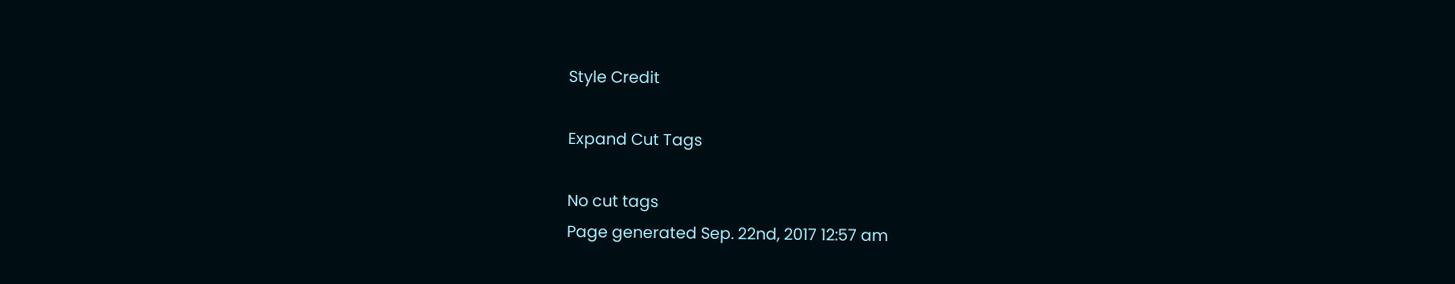Style Credit

Expand Cut Tags

No cut tags
Page generated Sep. 22nd, 2017 12:57 am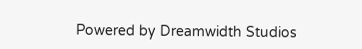Powered by Dreamwidth Studios